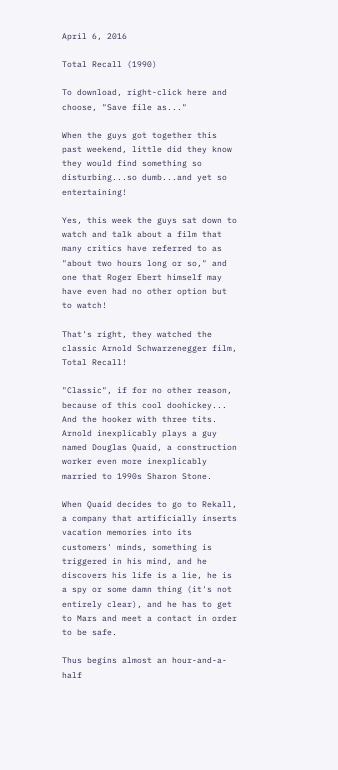April 6, 2016

Total Recall (1990)

To download, right-click here and choose, "Save file as..."

When the guys got together this past weekend, little did they know they would find something so disturbing...so dumb...and yet so entertaining!

Yes, this week the guys sat down to watch and talk about a film that many critics have referred to as "about two hours long or so," and one that Roger Ebert himself may have even had no other option but to watch!

That's right, they watched the classic Arnold Schwarzenegger film, Total Recall!

"Classic", if for no other reason, because of this cool doohickey...
And the hooker with three tits.
Arnold inexplicably plays a guy named Douglas Quaid, a construction worker even more inexplicably married to 1990s Sharon Stone.

When Quaid decides to go to Rekall, a company that artificially inserts vacation memories into its customers' minds, something is triggered in his mind, and he discovers his life is a lie, he is a spy or some damn thing (it's not entirely clear), and he has to get to Mars and meet a contact in order to be safe.

Thus begins almost an hour-and-a-half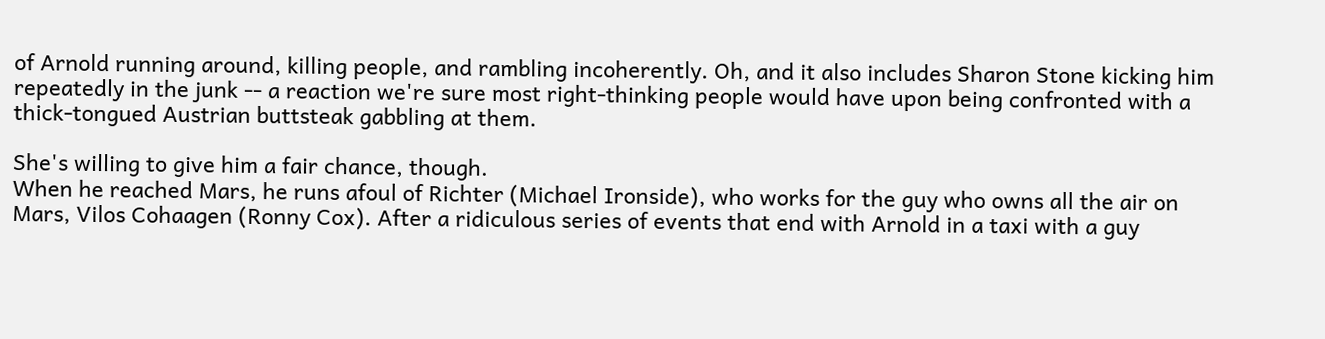of Arnold running around, killing people, and rambling incoherently. Oh, and it also includes Sharon Stone kicking him repeatedly in the junk -- a reaction we're sure most right-thinking people would have upon being confronted with a thick-tongued Austrian buttsteak gabbling at them.

She's willing to give him a fair chance, though.
When he reached Mars, he runs afoul of Richter (Michael Ironside), who works for the guy who owns all the air on Mars, Vilos Cohaagen (Ronny Cox). After a ridiculous series of events that end with Arnold in a taxi with a guy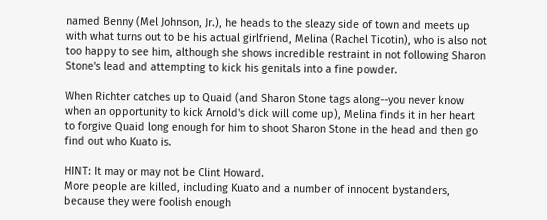named Benny (Mel Johnson, Jr.), he heads to the sleazy side of town and meets up with what turns out to be his actual girlfriend, Melina (Rachel Ticotin), who is also not too happy to see him, although she shows incredible restraint in not following Sharon Stone's lead and attempting to kick his genitals into a fine powder.

When Richter catches up to Quaid (and Sharon Stone tags along--you never know when an opportunity to kick Arnold's dick will come up), Melina finds it in her heart to forgive Quaid long enough for him to shoot Sharon Stone in the head and then go find out who Kuato is.

HINT: It may or may not be Clint Howard.
More people are killed, including Kuato and a number of innocent bystanders, because they were foolish enough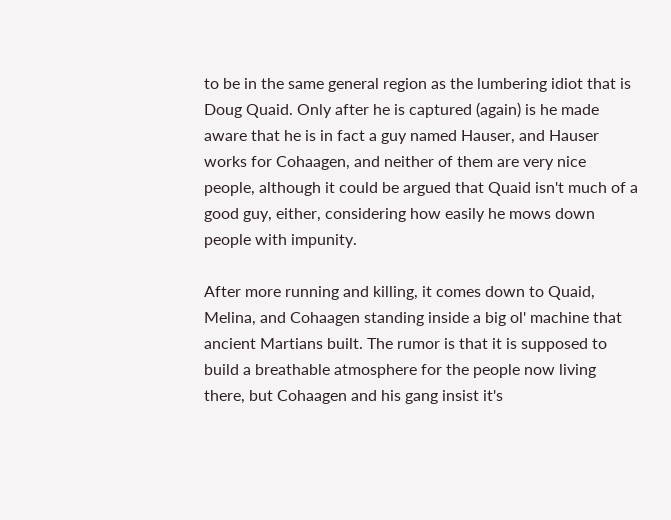to be in the same general region as the lumbering idiot that is Doug Quaid. Only after he is captured (again) is he made aware that he is in fact a guy named Hauser, and Hauser works for Cohaagen, and neither of them are very nice people, although it could be argued that Quaid isn't much of a good guy, either, considering how easily he mows down people with impunity.

After more running and killing, it comes down to Quaid, Melina, and Cohaagen standing inside a big ol' machine that ancient Martians built. The rumor is that it is supposed to build a breathable atmosphere for the people now living there, but Cohaagen and his gang insist it's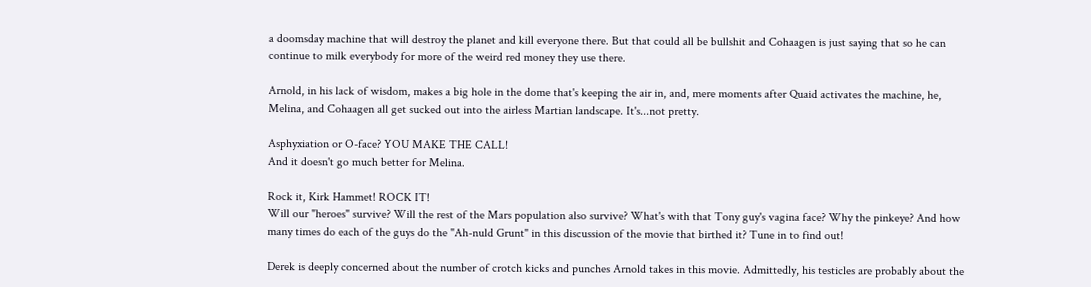a doomsday machine that will destroy the planet and kill everyone there. But that could all be bullshit and Cohaagen is just saying that so he can continue to milk everybody for more of the weird red money they use there.

Arnold, in his lack of wisdom, makes a big hole in the dome that's keeping the air in, and, mere moments after Quaid activates the machine, he, Melina, and Cohaagen all get sucked out into the airless Martian landscape. It's...not pretty.

Asphyxiation or O-face? YOU MAKE THE CALL!
And it doesn't go much better for Melina.

Rock it, Kirk Hammet! ROCK IT!
Will our "heroes" survive? Will the rest of the Mars population also survive? What's with that Tony guy's vagina face? Why the pinkeye? And how many times do each of the guys do the "Ah-nuld Grunt" in this discussion of the movie that birthed it? Tune in to find out!

Derek is deeply concerned about the number of crotch kicks and punches Arnold takes in this movie. Admittedly, his testicles are probably about the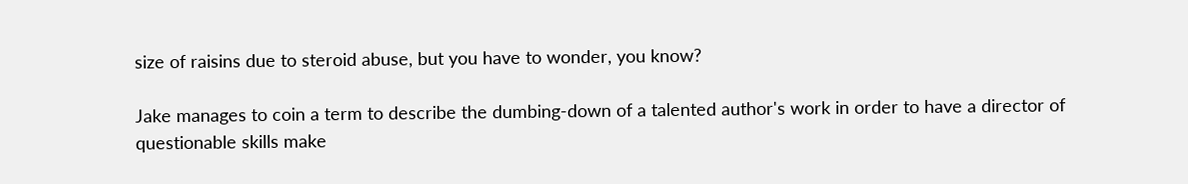size of raisins due to steroid abuse, but you have to wonder, you know?

Jake manages to coin a term to describe the dumbing-down of a talented author's work in order to have a director of questionable skills make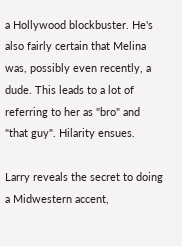a Hollywood blockbuster. He's also fairly certain that Melina was, possibly even recently, a dude. This leads to a lot of referring to her as "bro" and "that guy". Hilarity ensues.

Larry reveals the secret to doing a Midwestern accent,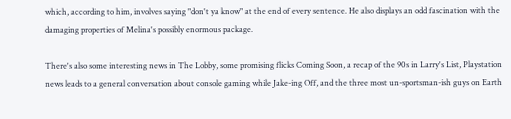which, according to him, involves saying "don't ya know" at the end of every sentence. He also displays an odd fascination with the damaging properties of Melina's possibly enormous package.

There's also some interesting news in The Lobby, some promising flicks Coming Soon, a recap of the 90s in Larry's List, Playstation news leads to a general conversation about console gaming while Jake-ing Off, and the three most un-sportsman-ish guys on Earth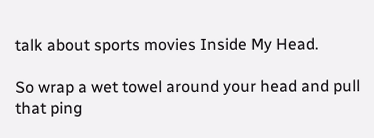talk about sports movies Inside My Head.

So wrap a wet towel around your head and pull that ping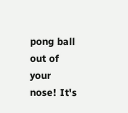pong ball out of your nose! It's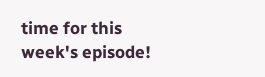time for this week's episode!